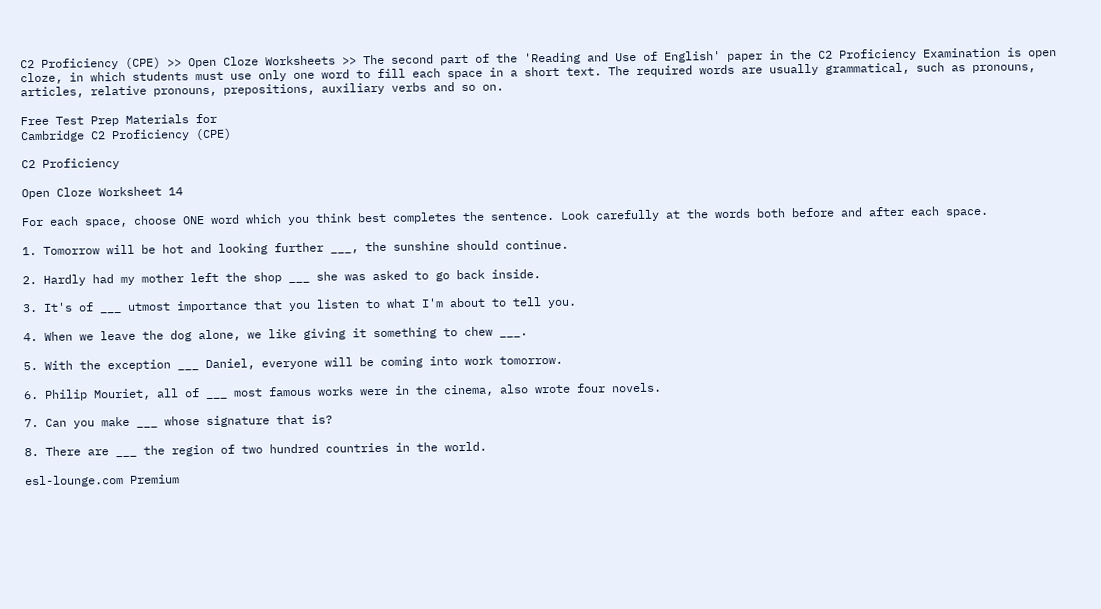C2 Proficiency (CPE) >> Open Cloze Worksheets >> The second part of the 'Reading and Use of English' paper in the C2 Proficiency Examination is open cloze, in which students must use only one word to fill each space in a short text. The required words are usually grammatical, such as pronouns, articles, relative pronouns, prepositions, auxiliary verbs and so on.

Free Test Prep Materials for
Cambridge C2 Proficiency (CPE)

C2 Proficiency

Open Cloze Worksheet 14

For each space, choose ONE word which you think best completes the sentence. Look carefully at the words both before and after each space.

1. Tomorrow will be hot and looking further ___, the sunshine should continue.

2. Hardly had my mother left the shop ___ she was asked to go back inside.

3. It's of ___ utmost importance that you listen to what I'm about to tell you.

4. When we leave the dog alone, we like giving it something to chew ___.

5. With the exception ___ Daniel, everyone will be coming into work tomorrow.

6. Philip Mouriet, all of ___ most famous works were in the cinema, also wrote four novels.

7. Can you make ___ whose signature that is?

8. There are ___ the region of two hundred countries in the world.

esl-lounge.com Premium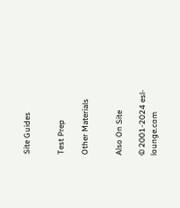Site Guides


Test Prep

Other Materials


Also On Site

© 2001-2024 esl-lounge.com